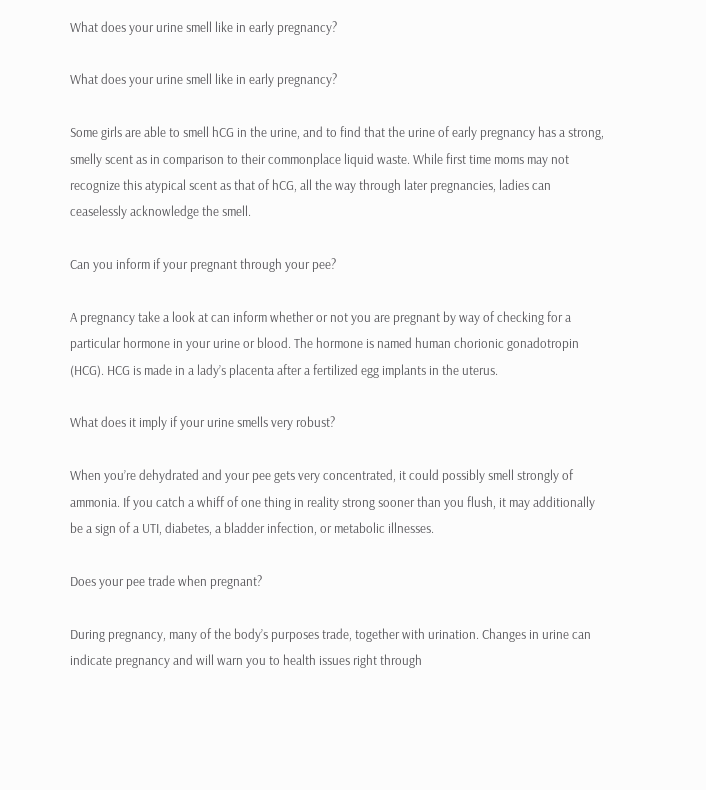What does your urine smell like in early pregnancy?

What does your urine smell like in early pregnancy?

Some girls are able to smell hCG in the urine, and to find that the urine of early pregnancy has a strong, smelly scent as in comparison to their commonplace liquid waste. While first time moms may not recognize this atypical scent as that of hCG, all the way through later pregnancies, ladies can ceaselessly acknowledge the smell.

Can you inform if your pregnant through your pee?

A pregnancy take a look at can inform whether or not you are pregnant by way of checking for a particular hormone in your urine or blood. The hormone is named human chorionic gonadotropin (HCG). HCG is made in a lady’s placenta after a fertilized egg implants in the uterus.

What does it imply if your urine smells very robust?

When you’re dehydrated and your pee gets very concentrated, it could possibly smell strongly of ammonia. If you catch a whiff of one thing in reality strong sooner than you flush, it may additionally be a sign of a UTI, diabetes, a bladder infection, or metabolic illnesses.

Does your pee trade when pregnant?

During pregnancy, many of the body’s purposes trade, together with urination. Changes in urine can indicate pregnancy and will warn you to health issues right through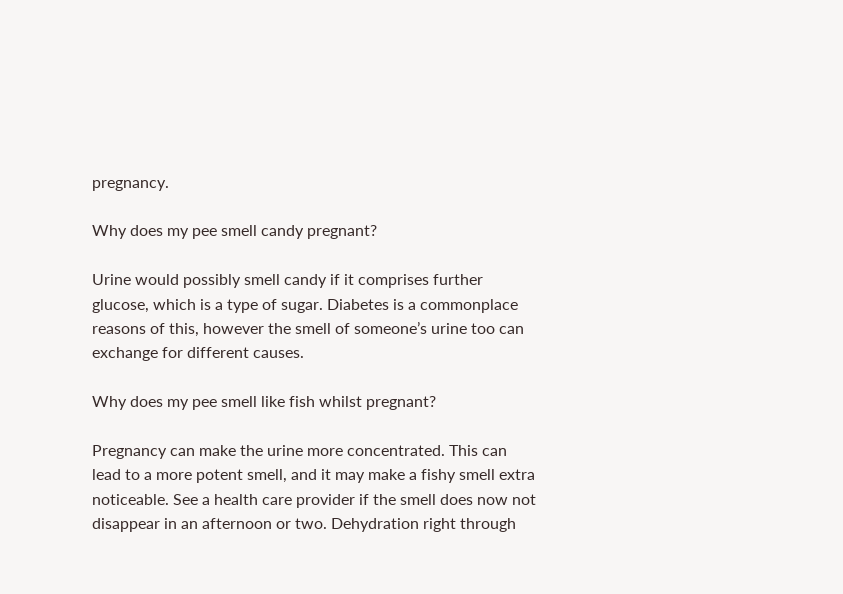pregnancy.

Why does my pee smell candy pregnant?

Urine would possibly smell candy if it comprises further glucose, which is a type of sugar. Diabetes is a commonplace reasons of this, however the smell of someone’s urine too can exchange for different causes.

Why does my pee smell like fish whilst pregnant?

Pregnancy can make the urine more concentrated. This can lead to a more potent smell, and it may make a fishy smell extra noticeable. See a health care provider if the smell does now not disappear in an afternoon or two. Dehydration right through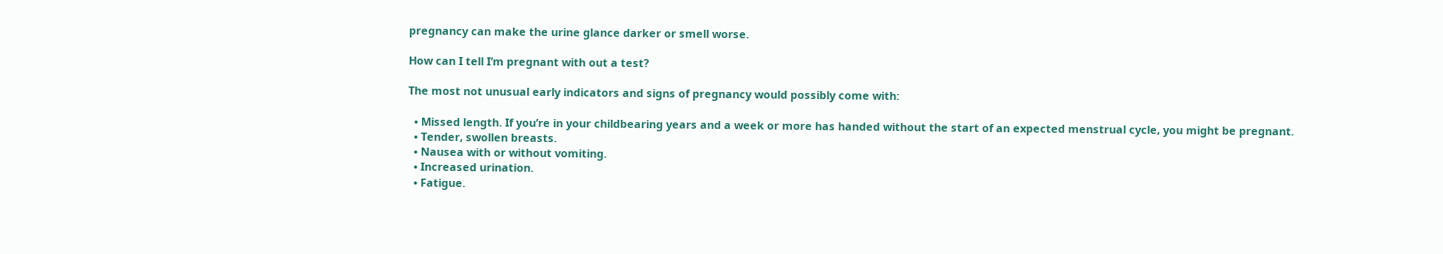pregnancy can make the urine glance darker or smell worse.

How can I tell I’m pregnant with out a test?

The most not unusual early indicators and signs of pregnancy would possibly come with:

  • Missed length. If you’re in your childbearing years and a week or more has handed without the start of an expected menstrual cycle, you might be pregnant.
  • Tender, swollen breasts.
  • Nausea with or without vomiting.
  • Increased urination.
  • Fatigue.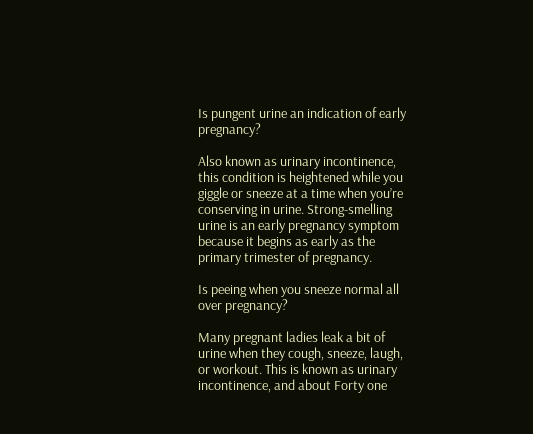Is pungent urine an indication of early pregnancy?

Also known as urinary incontinence, this condition is heightened while you giggle or sneeze at a time when you’re conserving in urine. Strong-smelling urine is an early pregnancy symptom because it begins as early as the primary trimester of pregnancy.

Is peeing when you sneeze normal all over pregnancy?

Many pregnant ladies leak a bit of urine when they cough, sneeze, laugh, or workout. This is known as urinary incontinence, and about Forty one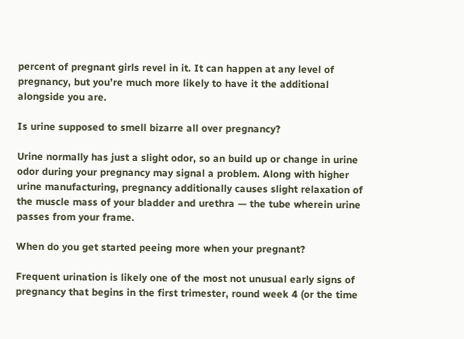percent of pregnant girls revel in it. It can happen at any level of pregnancy, but you’re much more likely to have it the additional alongside you are.

Is urine supposed to smell bizarre all over pregnancy?

Urine normally has just a slight odor, so an build up or change in urine odor during your pregnancy may signal a problem. Along with higher urine manufacturing, pregnancy additionally causes slight relaxation of the muscle mass of your bladder and urethra — the tube wherein urine passes from your frame.

When do you get started peeing more when your pregnant?

Frequent urination is likely one of the most not unusual early signs of pregnancy that begins in the first trimester, round week 4 (or the time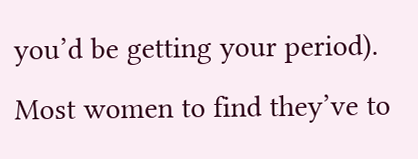you’d be getting your period). Most women to find they’ve to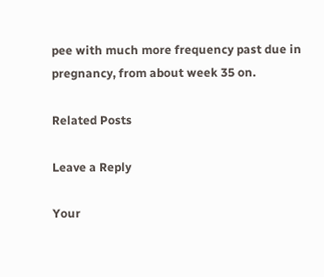pee with much more frequency past due in pregnancy, from about week 35 on.

Related Posts

Leave a Reply

Your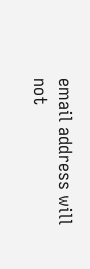email address will not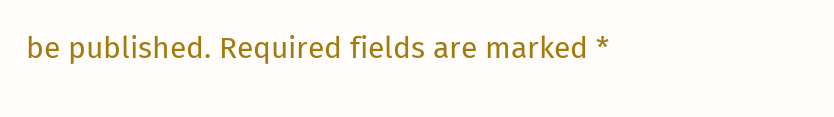be published. Required fields are marked *